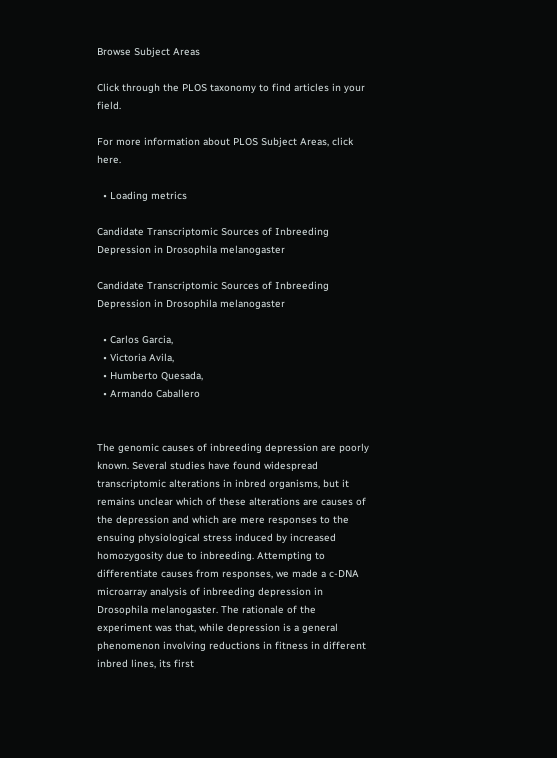Browse Subject Areas

Click through the PLOS taxonomy to find articles in your field.

For more information about PLOS Subject Areas, click here.

  • Loading metrics

Candidate Transcriptomic Sources of Inbreeding Depression in Drosophila melanogaster

Candidate Transcriptomic Sources of Inbreeding Depression in Drosophila melanogaster

  • Carlos Garcia,
  • Victoria Avila,
  • Humberto Quesada,
  • Armando Caballero


The genomic causes of inbreeding depression are poorly known. Several studies have found widespread transcriptomic alterations in inbred organisms, but it remains unclear which of these alterations are causes of the depression and which are mere responses to the ensuing physiological stress induced by increased homozygosity due to inbreeding. Attempting to differentiate causes from responses, we made a c-DNA microarray analysis of inbreeding depression in Drosophila melanogaster. The rationale of the experiment was that, while depression is a general phenomenon involving reductions in fitness in different inbred lines, its first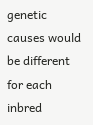genetic causes would be different for each inbred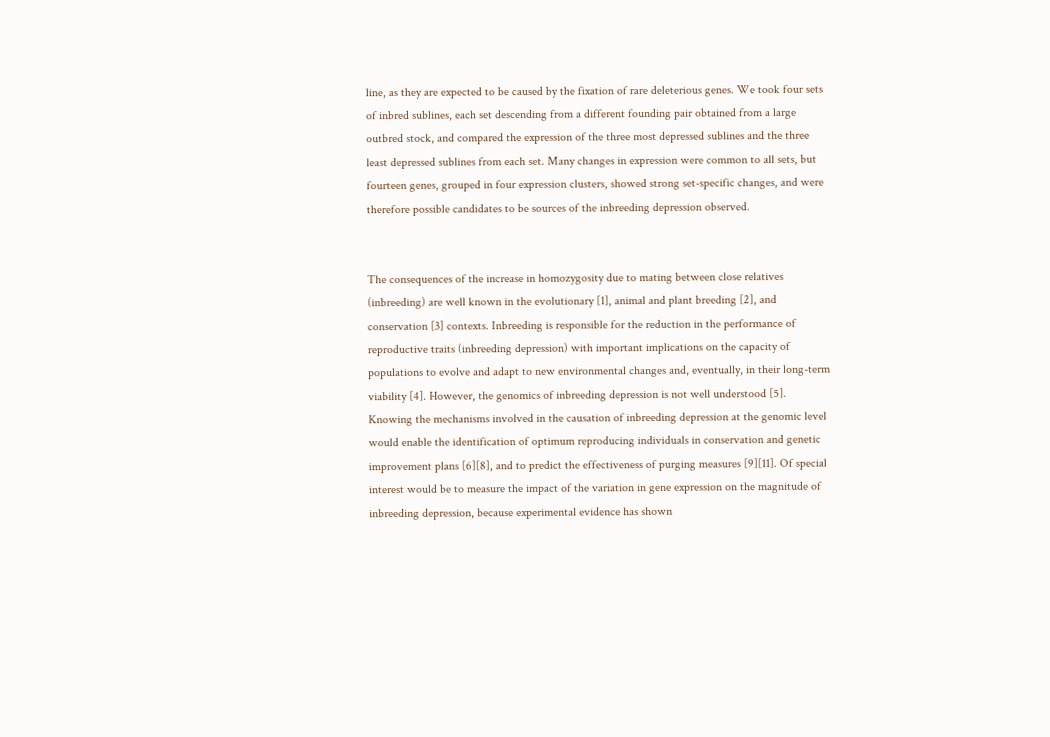line, as they are expected to be caused by the fixation of rare deleterious genes. We took four sets of inbred sublines, each set descending from a different founding pair obtained from a large outbred stock, and compared the expression of the three most depressed sublines and the three least depressed sublines from each set. Many changes in expression were common to all sets, but fourteen genes, grouped in four expression clusters, showed strong set-specific changes, and were therefore possible candidates to be sources of the inbreeding depression observed.


The consequences of the increase in homozygosity due to mating between close relatives (inbreeding) are well known in the evolutionary [1], animal and plant breeding [2], and conservation [3] contexts. Inbreeding is responsible for the reduction in the performance of reproductive traits (inbreeding depression) with important implications on the capacity of populations to evolve and adapt to new environmental changes and, eventually, in their long-term viability [4]. However, the genomics of inbreeding depression is not well understood [5]. Knowing the mechanisms involved in the causation of inbreeding depression at the genomic level would enable the identification of optimum reproducing individuals in conservation and genetic improvement plans [6][8], and to predict the effectiveness of purging measures [9][11]. Of special interest would be to measure the impact of the variation in gene expression on the magnitude of inbreeding depression, because experimental evidence has shown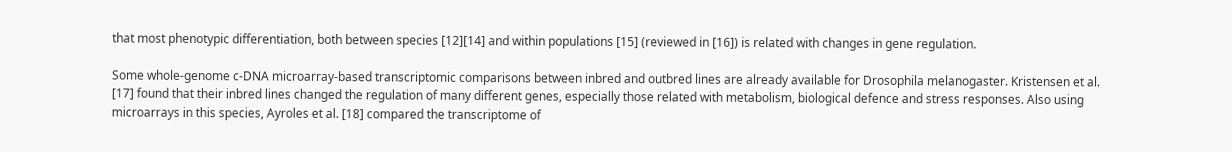that most phenotypic differentiation, both between species [12][14] and within populations [15] (reviewed in [16]) is related with changes in gene regulation.

Some whole-genome c-DNA microarray-based transcriptomic comparisons between inbred and outbred lines are already available for Drosophila melanogaster. Kristensen et al. [17] found that their inbred lines changed the regulation of many different genes, especially those related with metabolism, biological defence and stress responses. Also using microarrays in this species, Ayroles et al. [18] compared the transcriptome of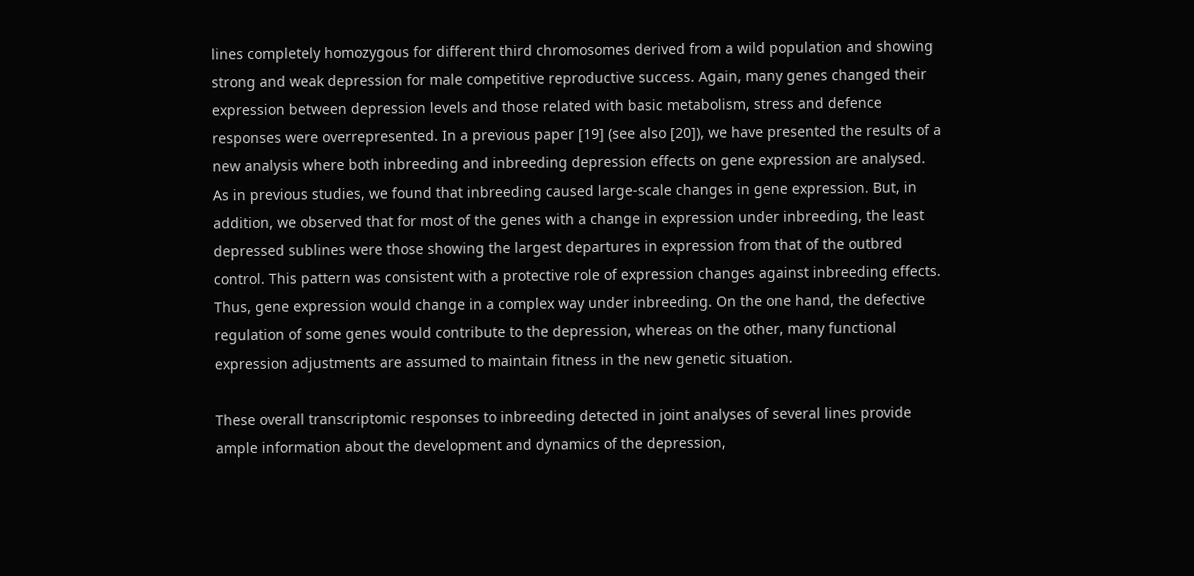lines completely homozygous for different third chromosomes derived from a wild population and showing strong and weak depression for male competitive reproductive success. Again, many genes changed their expression between depression levels and those related with basic metabolism, stress and defence responses were overrepresented. In a previous paper [19] (see also [20]), we have presented the results of a new analysis where both inbreeding and inbreeding depression effects on gene expression are analysed. As in previous studies, we found that inbreeding caused large-scale changes in gene expression. But, in addition, we observed that for most of the genes with a change in expression under inbreeding, the least depressed sublines were those showing the largest departures in expression from that of the outbred control. This pattern was consistent with a protective role of expression changes against inbreeding effects. Thus, gene expression would change in a complex way under inbreeding. On the one hand, the defective regulation of some genes would contribute to the depression, whereas on the other, many functional expression adjustments are assumed to maintain fitness in the new genetic situation.

These overall transcriptomic responses to inbreeding detected in joint analyses of several lines provide ample information about the development and dynamics of the depression,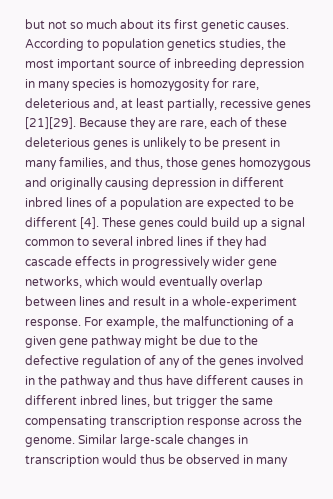but not so much about its first genetic causes. According to population genetics studies, the most important source of inbreeding depression in many species is homozygosity for rare, deleterious and, at least partially, recessive genes [21][29]. Because they are rare, each of these deleterious genes is unlikely to be present in many families, and thus, those genes homozygous and originally causing depression in different inbred lines of a population are expected to be different [4]. These genes could build up a signal common to several inbred lines if they had cascade effects in progressively wider gene networks, which would eventually overlap between lines and result in a whole-experiment response. For example, the malfunctioning of a given gene pathway might be due to the defective regulation of any of the genes involved in the pathway and thus have different causes in different inbred lines, but trigger the same compensating transcription response across the genome. Similar large-scale changes in transcription would thus be observed in many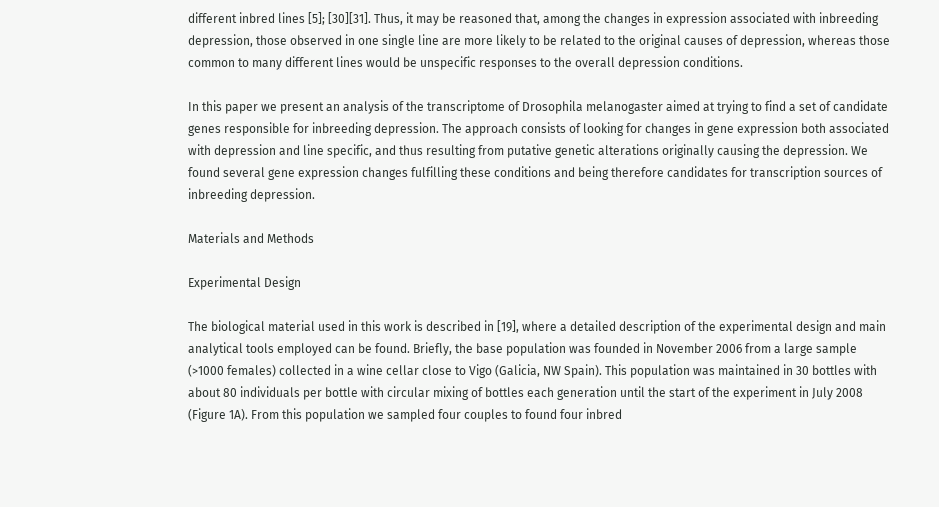different inbred lines [5]; [30][31]. Thus, it may be reasoned that, among the changes in expression associated with inbreeding depression, those observed in one single line are more likely to be related to the original causes of depression, whereas those common to many different lines would be unspecific responses to the overall depression conditions.

In this paper we present an analysis of the transcriptome of Drosophila melanogaster aimed at trying to find a set of candidate genes responsible for inbreeding depression. The approach consists of looking for changes in gene expression both associated with depression and line specific, and thus resulting from putative genetic alterations originally causing the depression. We found several gene expression changes fulfilling these conditions and being therefore candidates for transcription sources of inbreeding depression.

Materials and Methods

Experimental Design

The biological material used in this work is described in [19], where a detailed description of the experimental design and main analytical tools employed can be found. Briefly, the base population was founded in November 2006 from a large sample (>1000 females) collected in a wine cellar close to Vigo (Galicia, NW Spain). This population was maintained in 30 bottles with about 80 individuals per bottle with circular mixing of bottles each generation until the start of the experiment in July 2008 (Figure 1A). From this population we sampled four couples to found four inbred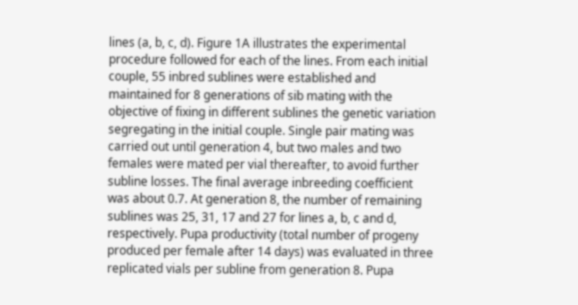lines (a, b, c, d). Figure 1A illustrates the experimental procedure followed for each of the lines. From each initial couple, 55 inbred sublines were established and maintained for 8 generations of sib mating with the objective of fixing in different sublines the genetic variation segregating in the initial couple. Single pair mating was carried out until generation 4, but two males and two females were mated per vial thereafter, to avoid further subline losses. The final average inbreeding coefficient was about 0.7. At generation 8, the number of remaining sublines was 25, 31, 17 and 27 for lines a, b, c and d, respectively. Pupa productivity (total number of progeny produced per female after 14 days) was evaluated in three replicated vials per subline from generation 8. Pupa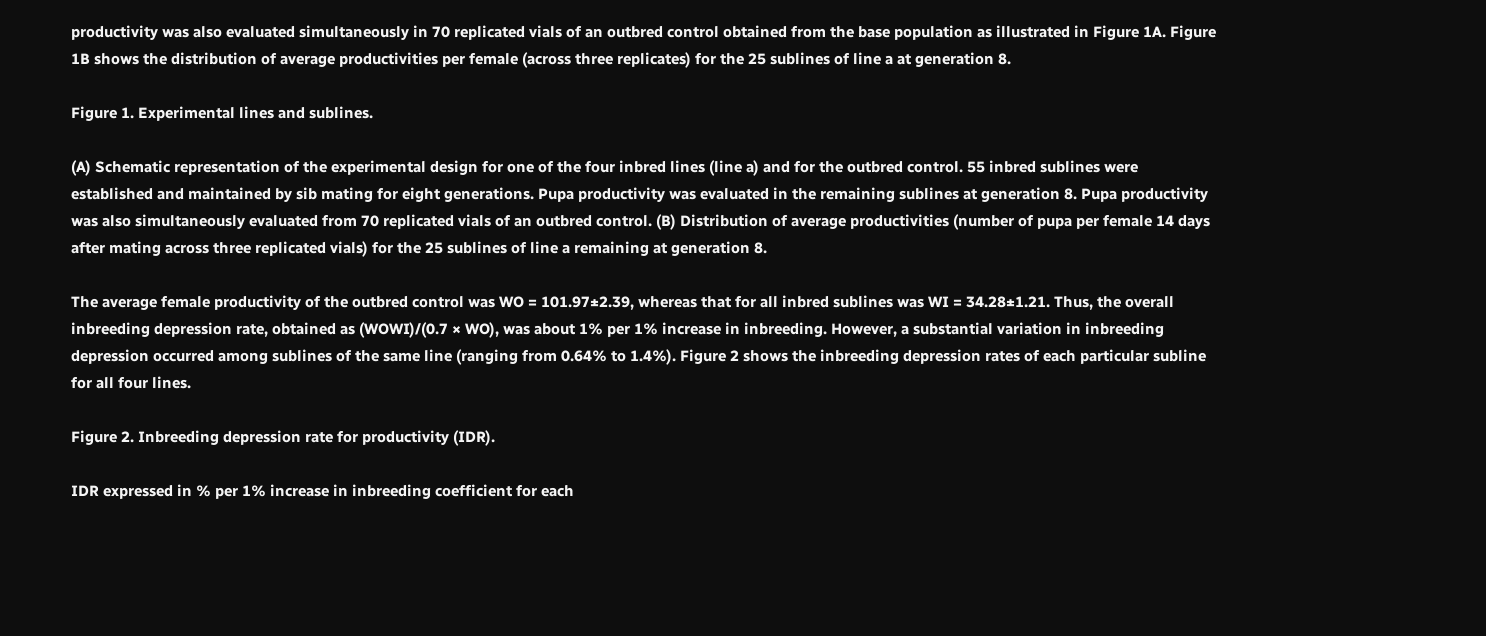productivity was also evaluated simultaneously in 70 replicated vials of an outbred control obtained from the base population as illustrated in Figure 1A. Figure 1B shows the distribution of average productivities per female (across three replicates) for the 25 sublines of line a at generation 8.

Figure 1. Experimental lines and sublines.

(A) Schematic representation of the experimental design for one of the four inbred lines (line a) and for the outbred control. 55 inbred sublines were established and maintained by sib mating for eight generations. Pupa productivity was evaluated in the remaining sublines at generation 8. Pupa productivity was also simultaneously evaluated from 70 replicated vials of an outbred control. (B) Distribution of average productivities (number of pupa per female 14 days after mating across three replicated vials) for the 25 sublines of line a remaining at generation 8.

The average female productivity of the outbred control was WO = 101.97±2.39, whereas that for all inbred sublines was WI = 34.28±1.21. Thus, the overall inbreeding depression rate, obtained as (WOWI)/(0.7 × WO), was about 1% per 1% increase in inbreeding. However, a substantial variation in inbreeding depression occurred among sublines of the same line (ranging from 0.64% to 1.4%). Figure 2 shows the inbreeding depression rates of each particular subline for all four lines.

Figure 2. Inbreeding depression rate for productivity (IDR).

IDR expressed in % per 1% increase in inbreeding coefficient for each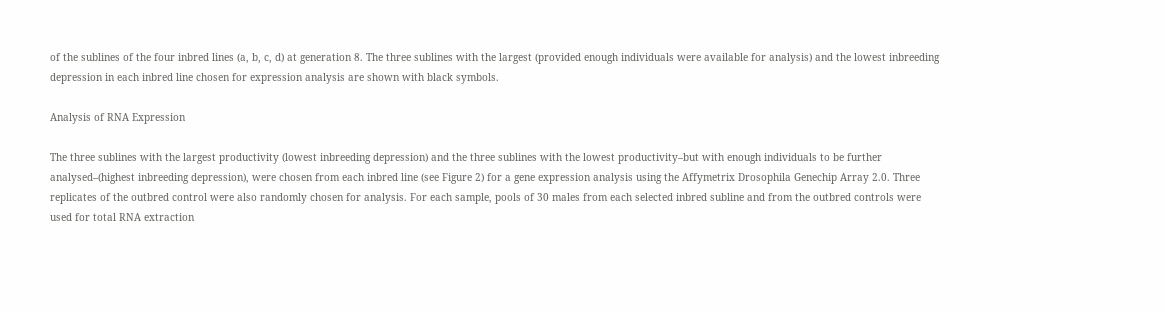of the sublines of the four inbred lines (a, b, c, d) at generation 8. The three sublines with the largest (provided enough individuals were available for analysis) and the lowest inbreeding depression in each inbred line chosen for expression analysis are shown with black symbols.

Analysis of RNA Expression

The three sublines with the largest productivity (lowest inbreeding depression) and the three sublines with the lowest productivity–but with enough individuals to be further analysed–(highest inbreeding depression), were chosen from each inbred line (see Figure 2) for a gene expression analysis using the Affymetrix Drosophila Genechip Array 2.0. Three replicates of the outbred control were also randomly chosen for analysis. For each sample, pools of 30 males from each selected inbred subline and from the outbred controls were used for total RNA extraction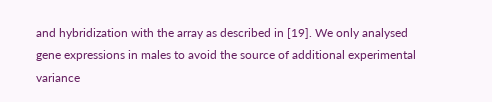and hybridization with the array as described in [19]. We only analysed gene expressions in males to avoid the source of additional experimental variance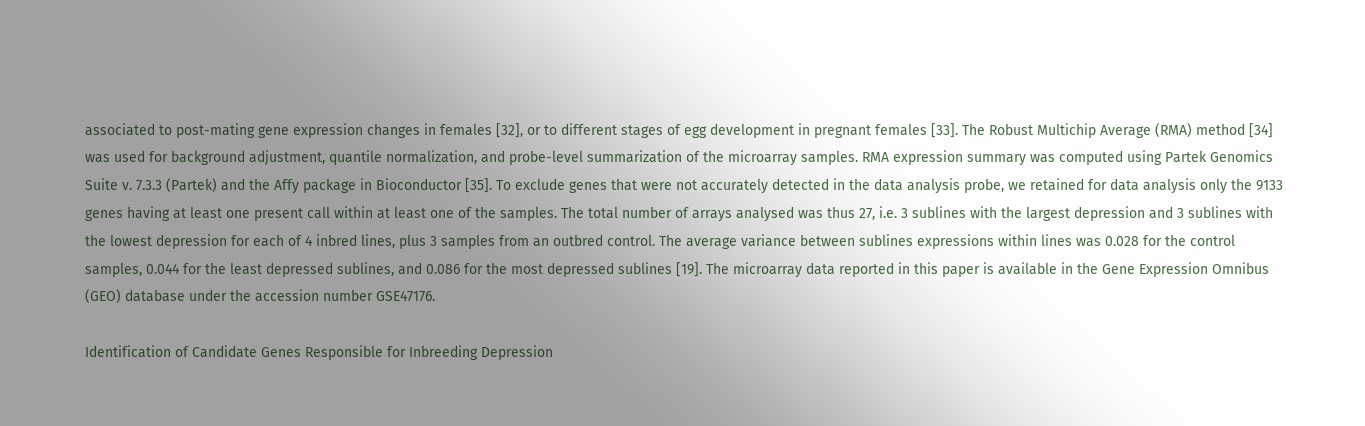associated to post-mating gene expression changes in females [32], or to different stages of egg development in pregnant females [33]. The Robust Multichip Average (RMA) method [34] was used for background adjustment, quantile normalization, and probe-level summarization of the microarray samples. RMA expression summary was computed using Partek Genomics Suite v. 7.3.3 (Partek) and the Affy package in Bioconductor [35]. To exclude genes that were not accurately detected in the data analysis probe, we retained for data analysis only the 9133 genes having at least one present call within at least one of the samples. The total number of arrays analysed was thus 27, i.e. 3 sublines with the largest depression and 3 sublines with the lowest depression for each of 4 inbred lines, plus 3 samples from an outbred control. The average variance between sublines expressions within lines was 0.028 for the control samples, 0.044 for the least depressed sublines, and 0.086 for the most depressed sublines [19]. The microarray data reported in this paper is available in the Gene Expression Omnibus (GEO) database under the accession number GSE47176.

Identification of Candidate Genes Responsible for Inbreeding Depression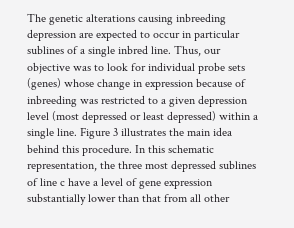The genetic alterations causing inbreeding depression are expected to occur in particular sublines of a single inbred line. Thus, our objective was to look for individual probe sets (genes) whose change in expression because of inbreeding was restricted to a given depression level (most depressed or least depressed) within a single line. Figure 3 illustrates the main idea behind this procedure. In this schematic representation, the three most depressed sublines of line c have a level of gene expression substantially lower than that from all other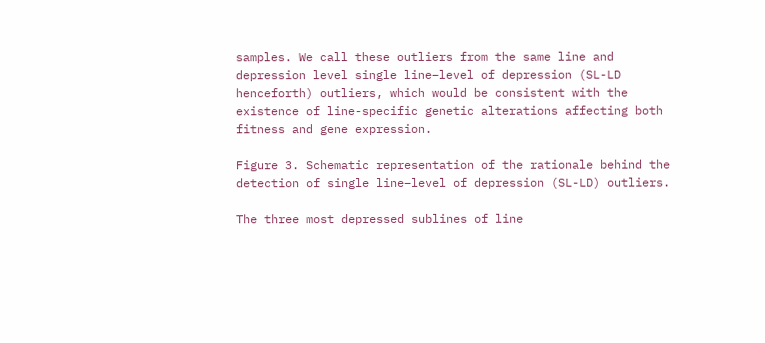samples. We call these outliers from the same line and depression level single line–level of depression (SL-LD henceforth) outliers, which would be consistent with the existence of line-specific genetic alterations affecting both fitness and gene expression.

Figure 3. Schematic representation of the rationale behind the detection of single line–level of depression (SL-LD) outliers.

The three most depressed sublines of line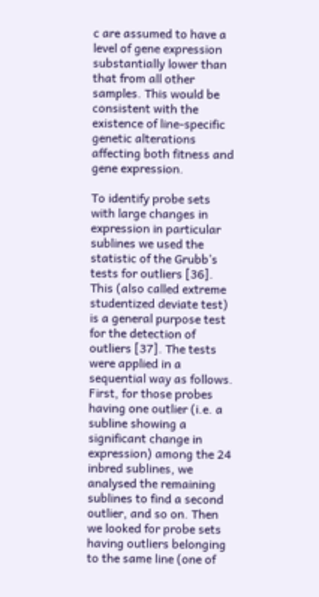c are assumed to have a level of gene expression substantially lower than that from all other samples. This would be consistent with the existence of line-specific genetic alterations affecting both fitness and gene expression.

To identify probe sets with large changes in expression in particular sublines we used the statistic of the Grubb’s tests for outliers [36]. This (also called extreme studentized deviate test) is a general purpose test for the detection of outliers [37]. The tests were applied in a sequential way as follows. First, for those probes having one outlier (i.e. a subline showing a significant change in expression) among the 24 inbred sublines, we analysed the remaining sublines to find a second outlier, and so on. Then we looked for probe sets having outliers belonging to the same line (one of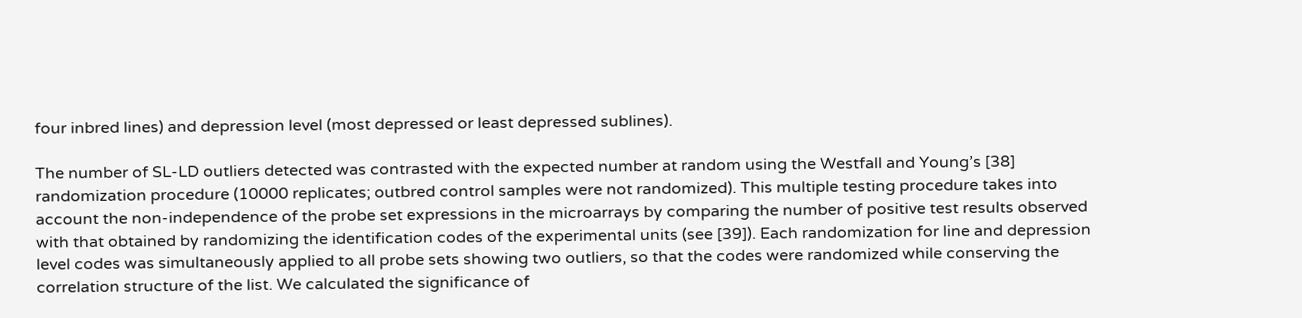four inbred lines) and depression level (most depressed or least depressed sublines).

The number of SL-LD outliers detected was contrasted with the expected number at random using the Westfall and Young’s [38] randomization procedure (10000 replicates; outbred control samples were not randomized). This multiple testing procedure takes into account the non-independence of the probe set expressions in the microarrays by comparing the number of positive test results observed with that obtained by randomizing the identification codes of the experimental units (see [39]). Each randomization for line and depression level codes was simultaneously applied to all probe sets showing two outliers, so that the codes were randomized while conserving the correlation structure of the list. We calculated the significance of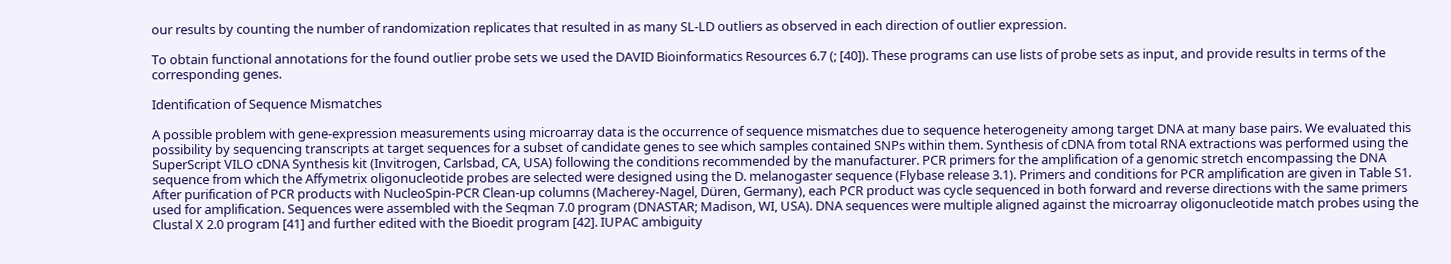our results by counting the number of randomization replicates that resulted in as many SL-LD outliers as observed in each direction of outlier expression.

To obtain functional annotations for the found outlier probe sets we used the DAVID Bioinformatics Resources 6.7 (; [40]). These programs can use lists of probe sets as input, and provide results in terms of the corresponding genes.

Identification of Sequence Mismatches

A possible problem with gene-expression measurements using microarray data is the occurrence of sequence mismatches due to sequence heterogeneity among target DNA at many base pairs. We evaluated this possibility by sequencing transcripts at target sequences for a subset of candidate genes to see which samples contained SNPs within them. Synthesis of cDNA from total RNA extractions was performed using the SuperScript VILO cDNA Synthesis kit (Invitrogen, Carlsbad, CA, USA) following the conditions recommended by the manufacturer. PCR primers for the amplification of a genomic stretch encompassing the DNA sequence from which the Affymetrix oligonucleotide probes are selected were designed using the D. melanogaster sequence (Flybase release 3.1). Primers and conditions for PCR amplification are given in Table S1. After purification of PCR products with NucleoSpin-PCR Clean-up columns (Macherey-Nagel, Düren, Germany), each PCR product was cycle sequenced in both forward and reverse directions with the same primers used for amplification. Sequences were assembled with the Seqman 7.0 program (DNASTAR; Madison, WI, USA). DNA sequences were multiple aligned against the microarray oligonucleotide match probes using the Clustal X 2.0 program [41] and further edited with the Bioedit program [42]. IUPAC ambiguity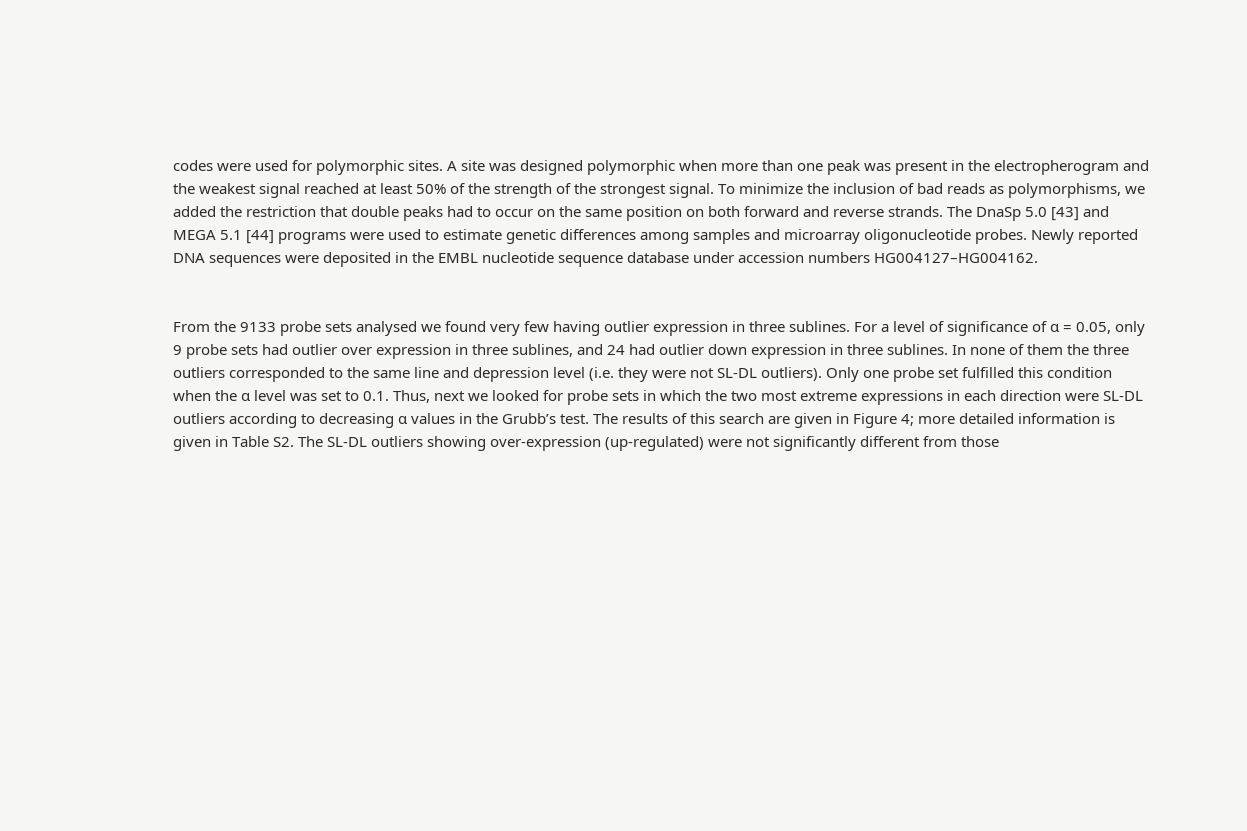codes were used for polymorphic sites. A site was designed polymorphic when more than one peak was present in the electropherogram and the weakest signal reached at least 50% of the strength of the strongest signal. To minimize the inclusion of bad reads as polymorphisms, we added the restriction that double peaks had to occur on the same position on both forward and reverse strands. The DnaSp 5.0 [43] and MEGA 5.1 [44] programs were used to estimate genetic differences among samples and microarray oligonucleotide probes. Newly reported DNA sequences were deposited in the EMBL nucleotide sequence database under accession numbers HG004127–HG004162.


From the 9133 probe sets analysed we found very few having outlier expression in three sublines. For a level of significance of α = 0.05, only 9 probe sets had outlier over expression in three sublines, and 24 had outlier down expression in three sublines. In none of them the three outliers corresponded to the same line and depression level (i.e. they were not SL-DL outliers). Only one probe set fulfilled this condition when the α level was set to 0.1. Thus, next we looked for probe sets in which the two most extreme expressions in each direction were SL-DL outliers according to decreasing α values in the Grubb’s test. The results of this search are given in Figure 4; more detailed information is given in Table S2. The SL-DL outliers showing over-expression (up-regulated) were not significantly different from those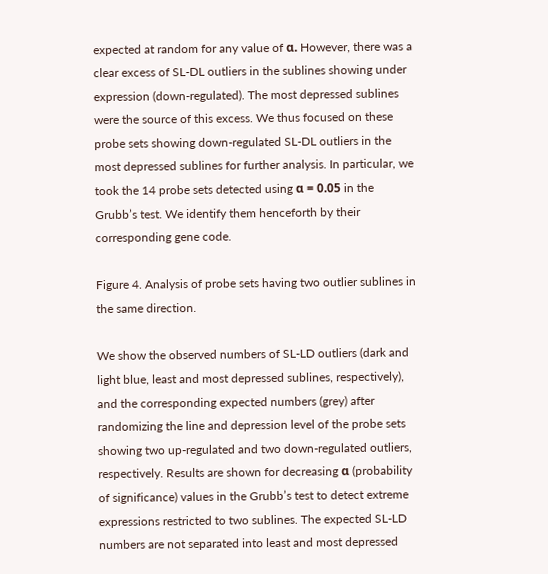expected at random for any value of α. However, there was a clear excess of SL-DL outliers in the sublines showing under expression (down-regulated). The most depressed sublines were the source of this excess. We thus focused on these probe sets showing down-regulated SL-DL outliers in the most depressed sublines for further analysis. In particular, we took the 14 probe sets detected using α = 0.05 in the Grubb’s test. We identify them henceforth by their corresponding gene code.

Figure 4. Analysis of probe sets having two outlier sublines in the same direction.

We show the observed numbers of SL-LD outliers (dark and light blue, least and most depressed sublines, respectively), and the corresponding expected numbers (grey) after randomizing the line and depression level of the probe sets showing two up-regulated and two down-regulated outliers, respectively. Results are shown for decreasing α (probability of significance) values in the Grubb’s test to detect extreme expressions restricted to two sublines. The expected SL-LD numbers are not separated into least and most depressed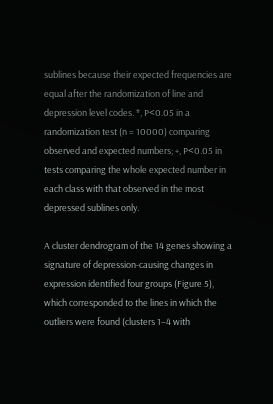sublines because their expected frequencies are equal after the randomization of line and depression level codes. *, P<0.05 in a randomization test (n = 10000) comparing observed and expected numbers; +, P<0.05 in tests comparing the whole expected number in each class with that observed in the most depressed sublines only.

A cluster dendrogram of the 14 genes showing a signature of depression-causing changes in expression identified four groups (Figure 5), which corresponded to the lines in which the outliers were found (clusters 1–4 with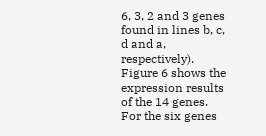6, 3, 2 and 3 genes found in lines b, c, d and a, respectively). Figure 6 shows the expression results of the 14 genes. For the six genes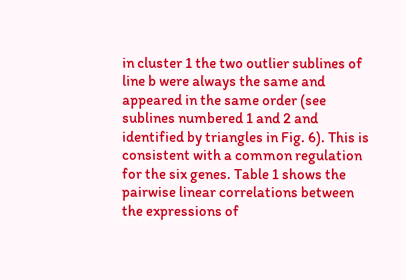in cluster 1 the two outlier sublines of line b were always the same and appeared in the same order (see sublines numbered 1 and 2 and identified by triangles in Fig. 6). This is consistent with a common regulation for the six genes. Table 1 shows the pairwise linear correlations between the expressions of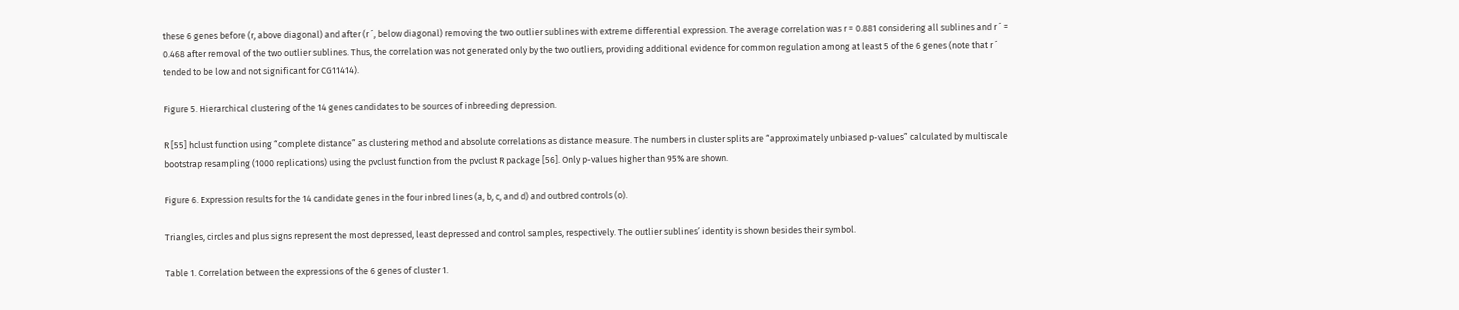these 6 genes before (r, above diagonal) and after (r ´, below diagonal) removing the two outlier sublines with extreme differential expression. The average correlation was r = 0.881 considering all sublines and r ´ = 0.468 after removal of the two outlier sublines. Thus, the correlation was not generated only by the two outliers, providing additional evidence for common regulation among at least 5 of the 6 genes (note that r ´ tended to be low and not significant for CG11414).

Figure 5. Hierarchical clustering of the 14 genes candidates to be sources of inbreeding depression.

R [55] hclust function using “complete distance” as clustering method and absolute correlations as distance measure. The numbers in cluster splits are “approximately unbiased p-values” calculated by multiscale bootstrap resampling (1000 replications) using the pvclust function from the pvclust R package [56]. Only p-values higher than 95% are shown.

Figure 6. Expression results for the 14 candidate genes in the four inbred lines (a, b, c, and d) and outbred controls (o).

Triangles, circles and plus signs represent the most depressed, least depressed and control samples, respectively. The outlier sublines’ identity is shown besides their symbol.

Table 1. Correlation between the expressions of the 6 genes of cluster 1.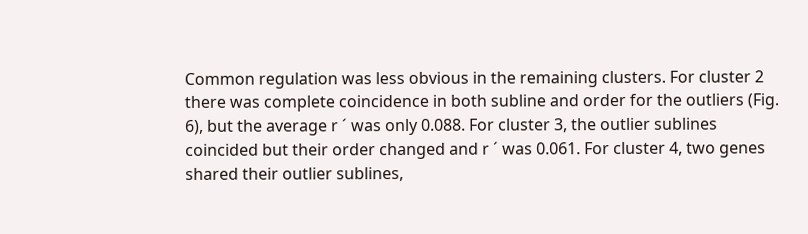Common regulation was less obvious in the remaining clusters. For cluster 2 there was complete coincidence in both subline and order for the outliers (Fig. 6), but the average r ´ was only 0.088. For cluster 3, the outlier sublines coincided but their order changed and r ´ was 0.061. For cluster 4, two genes shared their outlier sublines,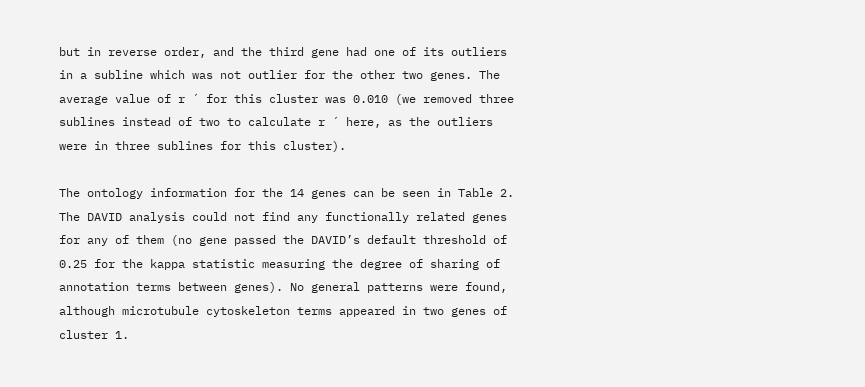but in reverse order, and the third gene had one of its outliers in a subline which was not outlier for the other two genes. The average value of r ´ for this cluster was 0.010 (we removed three sublines instead of two to calculate r ´ here, as the outliers were in three sublines for this cluster).

The ontology information for the 14 genes can be seen in Table 2. The DAVID analysis could not find any functionally related genes for any of them (no gene passed the DAVID’s default threshold of 0.25 for the kappa statistic measuring the degree of sharing of annotation terms between genes). No general patterns were found, although microtubule cytoskeleton terms appeared in two genes of cluster 1.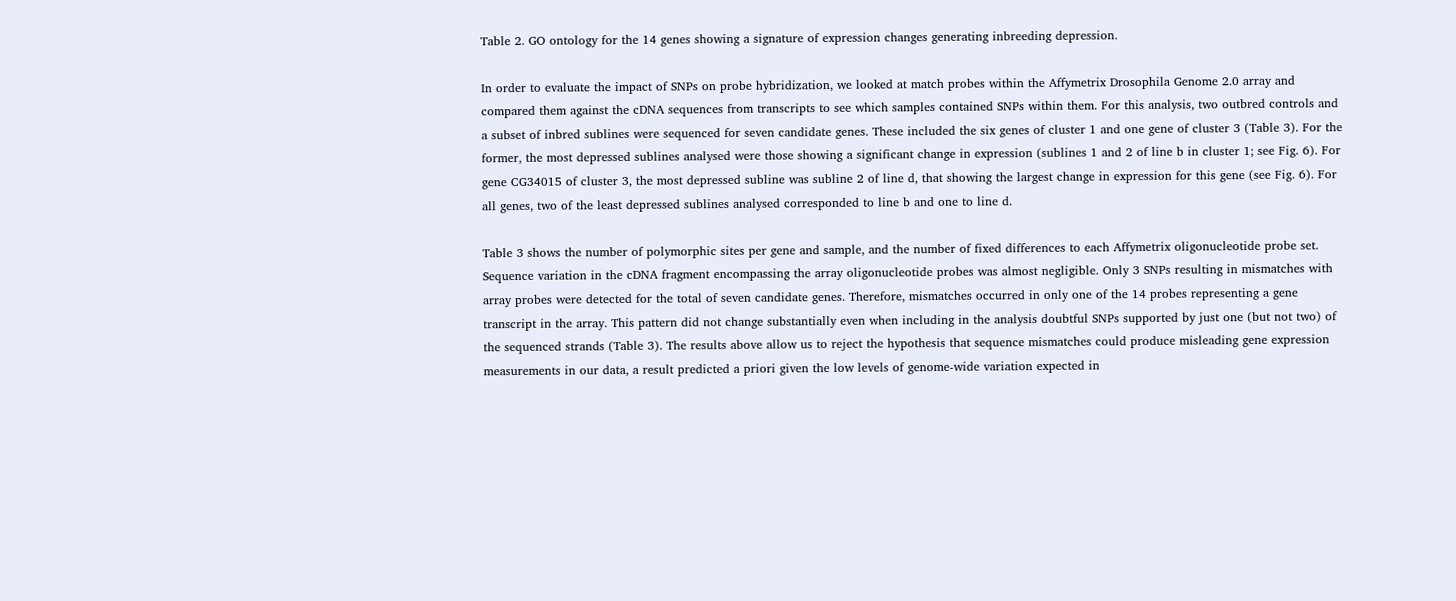Table 2. GO ontology for the 14 genes showing a signature of expression changes generating inbreeding depression.

In order to evaluate the impact of SNPs on probe hybridization, we looked at match probes within the Affymetrix Drosophila Genome 2.0 array and compared them against the cDNA sequences from transcripts to see which samples contained SNPs within them. For this analysis, two outbred controls and a subset of inbred sublines were sequenced for seven candidate genes. These included the six genes of cluster 1 and one gene of cluster 3 (Table 3). For the former, the most depressed sublines analysed were those showing a significant change in expression (sublines 1 and 2 of line b in cluster 1; see Fig. 6). For gene CG34015 of cluster 3, the most depressed subline was subline 2 of line d, that showing the largest change in expression for this gene (see Fig. 6). For all genes, two of the least depressed sublines analysed corresponded to line b and one to line d.

Table 3 shows the number of polymorphic sites per gene and sample, and the number of fixed differences to each Affymetrix oligonucleotide probe set. Sequence variation in the cDNA fragment encompassing the array oligonucleotide probes was almost negligible. Only 3 SNPs resulting in mismatches with array probes were detected for the total of seven candidate genes. Therefore, mismatches occurred in only one of the 14 probes representing a gene transcript in the array. This pattern did not change substantially even when including in the analysis doubtful SNPs supported by just one (but not two) of the sequenced strands (Table 3). The results above allow us to reject the hypothesis that sequence mismatches could produce misleading gene expression measurements in our data, a result predicted a priori given the low levels of genome-wide variation expected in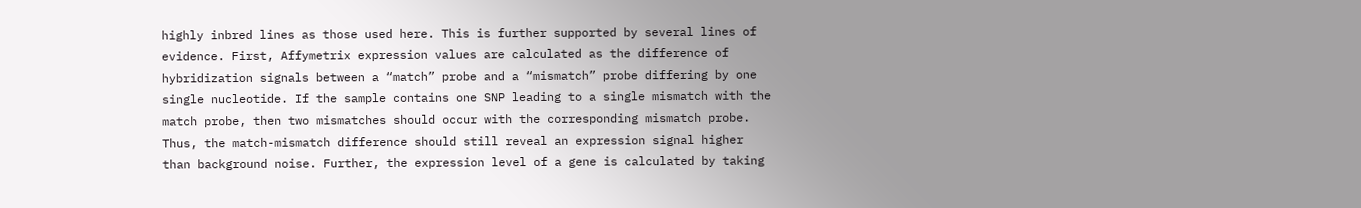highly inbred lines as those used here. This is further supported by several lines of evidence. First, Affymetrix expression values are calculated as the difference of hybridization signals between a “match” probe and a “mismatch” probe differing by one single nucleotide. If the sample contains one SNP leading to a single mismatch with the match probe, then two mismatches should occur with the corresponding mismatch probe. Thus, the match-mismatch difference should still reveal an expression signal higher than background noise. Further, the expression level of a gene is calculated by taking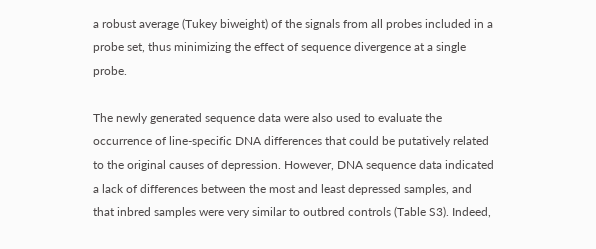a robust average (Tukey biweight) of the signals from all probes included in a probe set, thus minimizing the effect of sequence divergence at a single probe.

The newly generated sequence data were also used to evaluate the occurrence of line-specific DNA differences that could be putatively related to the original causes of depression. However, DNA sequence data indicated a lack of differences between the most and least depressed samples, and that inbred samples were very similar to outbred controls (Table S3). Indeed,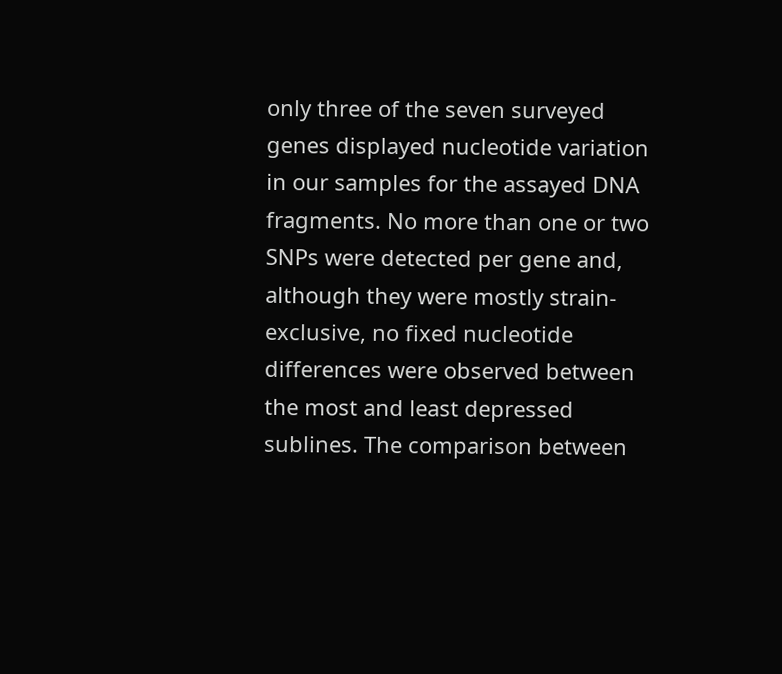only three of the seven surveyed genes displayed nucleotide variation in our samples for the assayed DNA fragments. No more than one or two SNPs were detected per gene and, although they were mostly strain-exclusive, no fixed nucleotide differences were observed between the most and least depressed sublines. The comparison between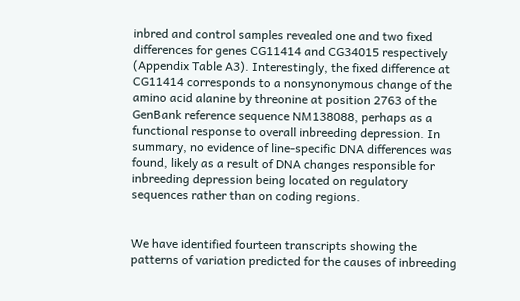inbred and control samples revealed one and two fixed differences for genes CG11414 and CG34015 respectively (Appendix Table A3). Interestingly, the fixed difference at CG11414 corresponds to a nonsynonymous change of the amino acid alanine by threonine at position 2763 of the GenBank reference sequence NM138088, perhaps as a functional response to overall inbreeding depression. In summary, no evidence of line-specific DNA differences was found, likely as a result of DNA changes responsible for inbreeding depression being located on regulatory sequences rather than on coding regions.


We have identified fourteen transcripts showing the patterns of variation predicted for the causes of inbreeding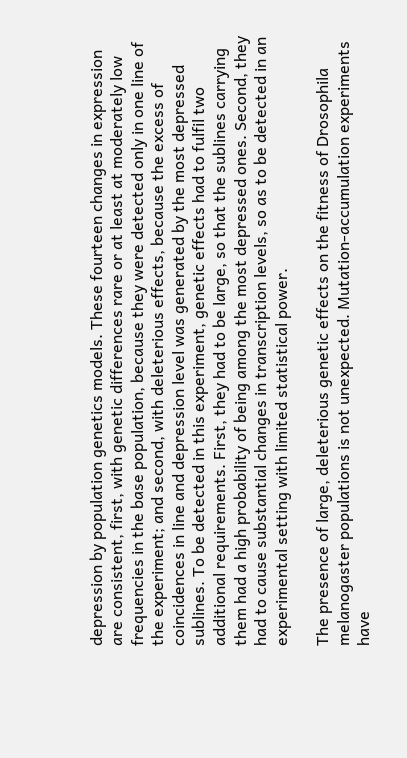depression by population genetics models. These fourteen changes in expression are consistent, first, with genetic differences rare or at least at moderately low frequencies in the base population, because they were detected only in one line of the experiment; and second, with deleterious effects, because the excess of coincidences in line and depression level was generated by the most depressed sublines. To be detected in this experiment, genetic effects had to fulfil two additional requirements. First, they had to be large, so that the sublines carrying them had a high probability of being among the most depressed ones. Second, they had to cause substantial changes in transcription levels, so as to be detected in an experimental setting with limited statistical power.

The presence of large, deleterious genetic effects on the fitness of Drosophila melanogaster populations is not unexpected. Mutation-accumulation experiments have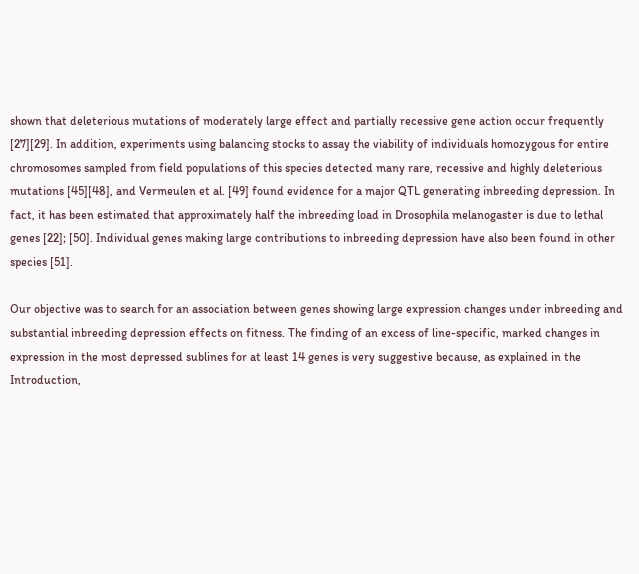shown that deleterious mutations of moderately large effect and partially recessive gene action occur frequently [27][29]. In addition, experiments using balancing stocks to assay the viability of individuals homozygous for entire chromosomes sampled from field populations of this species detected many rare, recessive and highly deleterious mutations [45][48], and Vermeulen et al. [49] found evidence for a major QTL generating inbreeding depression. In fact, it has been estimated that approximately half the inbreeding load in Drosophila melanogaster is due to lethal genes [22]; [50]. Individual genes making large contributions to inbreeding depression have also been found in other species [51].

Our objective was to search for an association between genes showing large expression changes under inbreeding and substantial inbreeding depression effects on fitness. The finding of an excess of line-specific, marked changes in expression in the most depressed sublines for at least 14 genes is very suggestive because, as explained in the Introduction,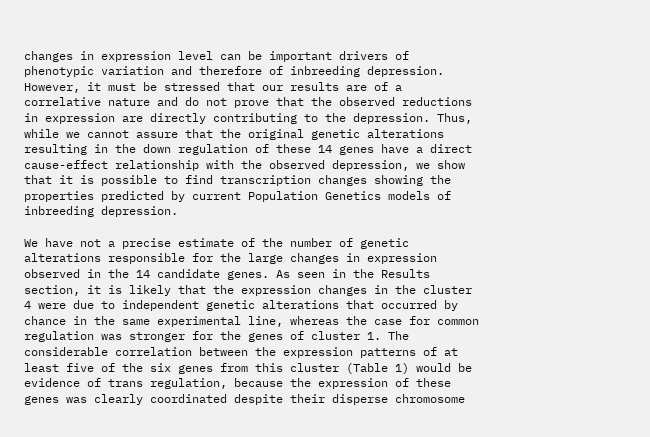changes in expression level can be important drivers of phenotypic variation and therefore of inbreeding depression. However, it must be stressed that our results are of a correlative nature and do not prove that the observed reductions in expression are directly contributing to the depression. Thus, while we cannot assure that the original genetic alterations resulting in the down regulation of these 14 genes have a direct cause-effect relationship with the observed depression, we show that it is possible to find transcription changes showing the properties predicted by current Population Genetics models of inbreeding depression.

We have not a precise estimate of the number of genetic alterations responsible for the large changes in expression observed in the 14 candidate genes. As seen in the Results section, it is likely that the expression changes in the cluster 4 were due to independent genetic alterations that occurred by chance in the same experimental line, whereas the case for common regulation was stronger for the genes of cluster 1. The considerable correlation between the expression patterns of at least five of the six genes from this cluster (Table 1) would be evidence of trans regulation, because the expression of these genes was clearly coordinated despite their disperse chromosome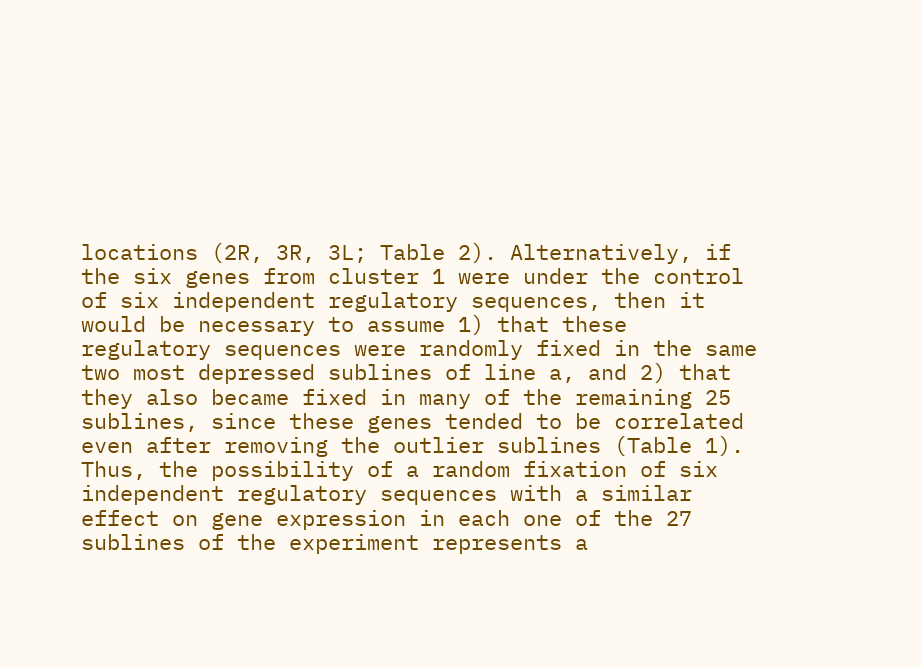locations (2R, 3R, 3L; Table 2). Alternatively, if the six genes from cluster 1 were under the control of six independent regulatory sequences, then it would be necessary to assume 1) that these regulatory sequences were randomly fixed in the same two most depressed sublines of line a, and 2) that they also became fixed in many of the remaining 25 sublines, since these genes tended to be correlated even after removing the outlier sublines (Table 1). Thus, the possibility of a random fixation of six independent regulatory sequences with a similar effect on gene expression in each one of the 27 sublines of the experiment represents a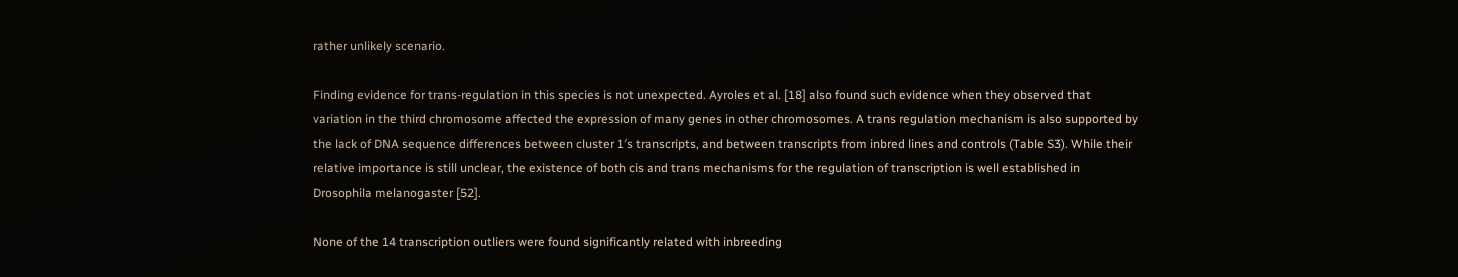rather unlikely scenario.

Finding evidence for trans-regulation in this species is not unexpected. Ayroles et al. [18] also found such evidence when they observed that variation in the third chromosome affected the expression of many genes in other chromosomes. A trans regulation mechanism is also supported by the lack of DNA sequence differences between cluster 1′s transcripts, and between transcripts from inbred lines and controls (Table S3). While their relative importance is still unclear, the existence of both cis and trans mechanisms for the regulation of transcription is well established in Drosophila melanogaster [52].

None of the 14 transcription outliers were found significantly related with inbreeding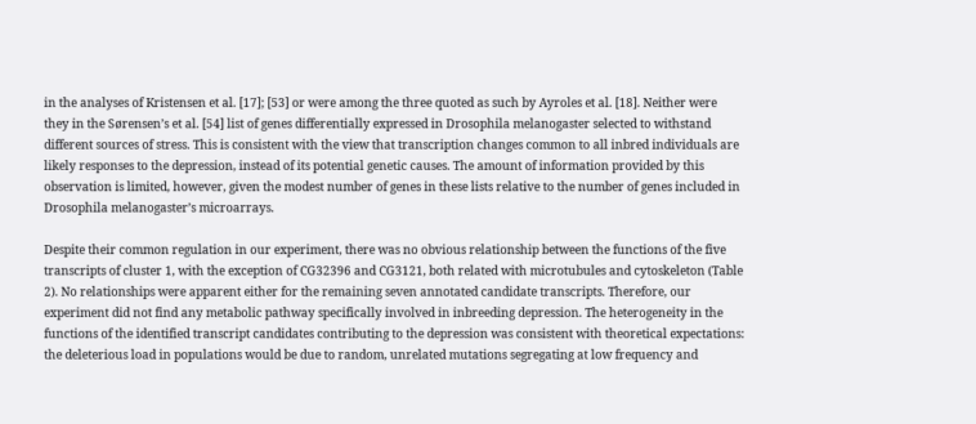in the analyses of Kristensen et al. [17]; [53] or were among the three quoted as such by Ayroles et al. [18]. Neither were they in the Sørensen’s et al. [54] list of genes differentially expressed in Drosophila melanogaster selected to withstand different sources of stress. This is consistent with the view that transcription changes common to all inbred individuals are likely responses to the depression, instead of its potential genetic causes. The amount of information provided by this observation is limited, however, given the modest number of genes in these lists relative to the number of genes included in Drosophila melanogaster’s microarrays.

Despite their common regulation in our experiment, there was no obvious relationship between the functions of the five transcripts of cluster 1, with the exception of CG32396 and CG3121, both related with microtubules and cytoskeleton (Table 2). No relationships were apparent either for the remaining seven annotated candidate transcripts. Therefore, our experiment did not find any metabolic pathway specifically involved in inbreeding depression. The heterogeneity in the functions of the identified transcript candidates contributing to the depression was consistent with theoretical expectations: the deleterious load in populations would be due to random, unrelated mutations segregating at low frequency and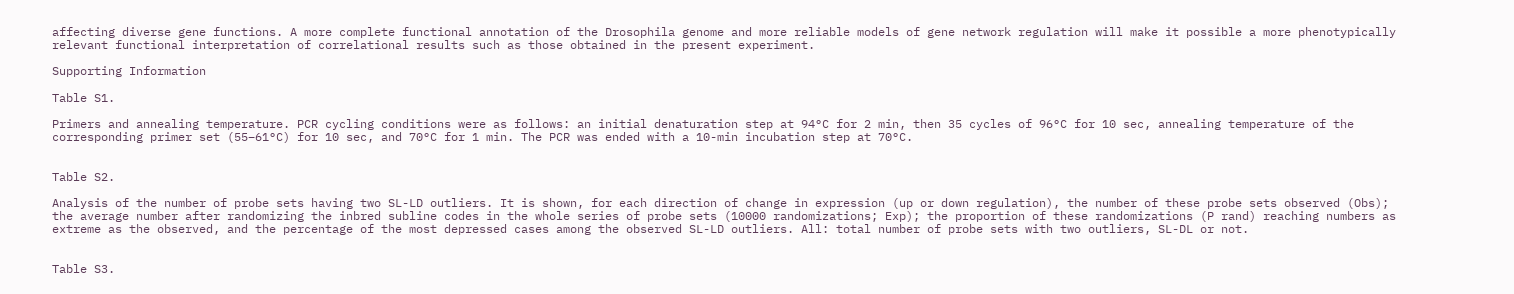affecting diverse gene functions. A more complete functional annotation of the Drosophila genome and more reliable models of gene network regulation will make it possible a more phenotypically relevant functional interpretation of correlational results such as those obtained in the present experiment.

Supporting Information

Table S1.

Primers and annealing temperature. PCR cycling conditions were as follows: an initial denaturation step at 94°C for 2 min, then 35 cycles of 96°C for 10 sec, annealing temperature of the corresponding primer set (55–61°C) for 10 sec, and 70°C for 1 min. The PCR was ended with a 10-min incubation step at 70°C.


Table S2.

Analysis of the number of probe sets having two SL-LD outliers. It is shown, for each direction of change in expression (up or down regulation), the number of these probe sets observed (Obs); the average number after randomizing the inbred subline codes in the whole series of probe sets (10000 randomizations; Exp); the proportion of these randomizations (P rand) reaching numbers as extreme as the observed, and the percentage of the most depressed cases among the observed SL-LD outliers. All: total number of probe sets with two outliers, SL-DL or not.


Table S3.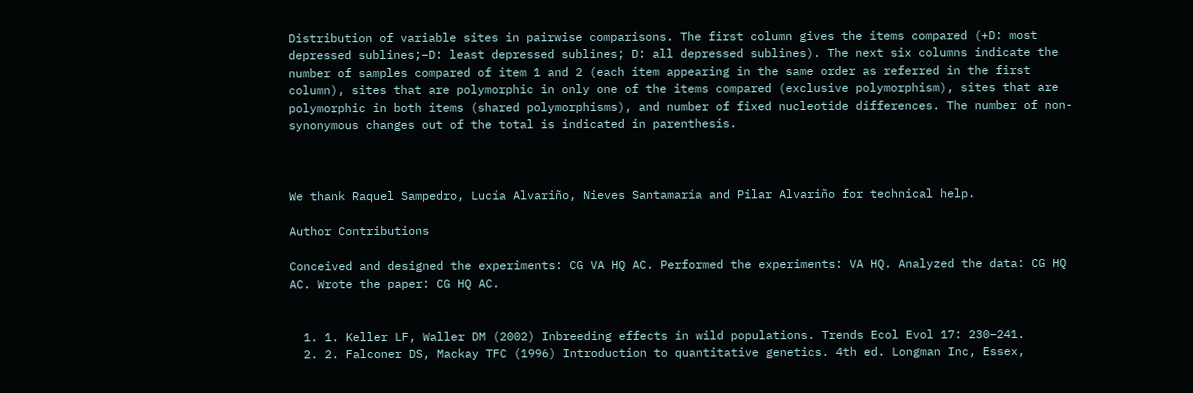Distribution of variable sites in pairwise comparisons. The first column gives the items compared (+D: most depressed sublines;–D: least depressed sublines; D: all depressed sublines). The next six columns indicate the number of samples compared of item 1 and 2 (each item appearing in the same order as referred in the first column), sites that are polymorphic in only one of the items compared (exclusive polymorphism), sites that are polymorphic in both items (shared polymorphisms), and number of fixed nucleotide differences. The number of non-synonymous changes out of the total is indicated in parenthesis.



We thank Raquel Sampedro, Lucía Alvariño, Nieves Santamaría and Pilar Alvariño for technical help.

Author Contributions

Conceived and designed the experiments: CG VA HQ AC. Performed the experiments: VA HQ. Analyzed the data: CG HQ AC. Wrote the paper: CG HQ AC.


  1. 1. Keller LF, Waller DM (2002) Inbreeding effects in wild populations. Trends Ecol Evol 17: 230–241.
  2. 2. Falconer DS, Mackay TFC (1996) Introduction to quantitative genetics. 4th ed. Longman Inc, Essex,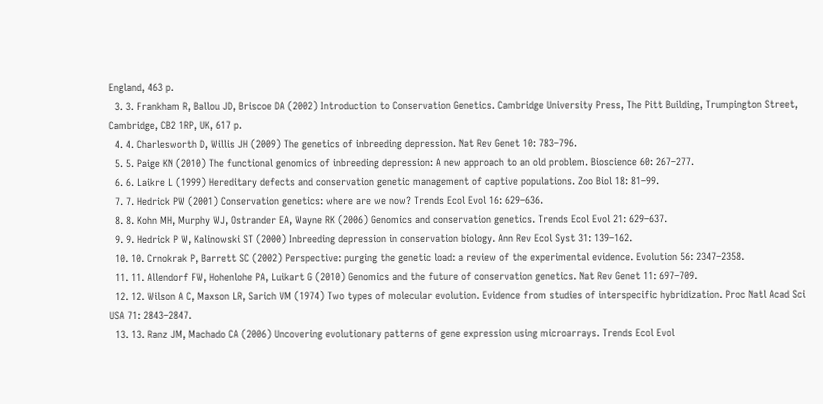England, 463 p.
  3. 3. Frankham R, Ballou JD, Briscoe DA (2002) Introduction to Conservation Genetics. Cambridge University Press, The Pitt Building, Trumpington Street, Cambridge, CB2 1RP, UK, 617 p.
  4. 4. Charlesworth D, Willis JH (2009) The genetics of inbreeding depression. Nat Rev Genet 10: 783–796.
  5. 5. Paige KN (2010) The functional genomics of inbreeding depression: A new approach to an old problem. Bioscience 60: 267–277.
  6. 6. Laikre L (1999) Hereditary defects and conservation genetic management of captive populations. Zoo Biol 18: 81–99.
  7. 7. Hedrick PW (2001) Conservation genetics: where are we now? Trends Ecol Evol 16: 629–636.
  8. 8. Kohn MH, Murphy WJ, Ostrander EA, Wayne RK (2006) Genomics and conservation genetics. Trends Ecol Evol 21: 629–637.
  9. 9. Hedrick P W, Kalinowski ST (2000) Inbreeding depression in conservation biology. Ann Rev Ecol Syst 31: 139–162.
  10. 10. Crnokrak P, Barrett SC (2002) Perspective: purging the genetic load: a review of the experimental evidence. Evolution 56: 2347–2358.
  11. 11. Allendorf FW, Hohenlohe PA, Luikart G (2010) Genomics and the future of conservation genetics. Nat Rev Genet 11: 697–709.
  12. 12. Wilson A C, Maxson LR, Sarich VM (1974) Two types of molecular evolution. Evidence from studies of interspecific hybridization. Proc Natl Acad Sci USA 71: 2843–2847.
  13. 13. Ranz JM, Machado CA (2006) Uncovering evolutionary patterns of gene expression using microarrays. Trends Ecol Evol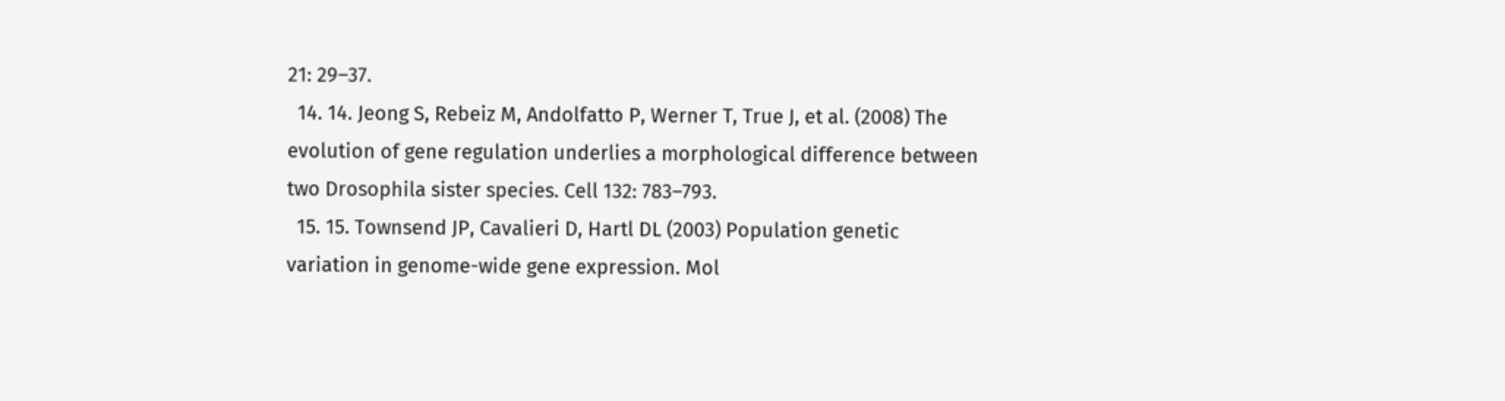21: 29–37.
  14. 14. Jeong S, Rebeiz M, Andolfatto P, Werner T, True J, et al. (2008) The evolution of gene regulation underlies a morphological difference between two Drosophila sister species. Cell 132: 783–793.
  15. 15. Townsend JP, Cavalieri D, Hartl DL (2003) Population genetic variation in genome-wide gene expression. Mol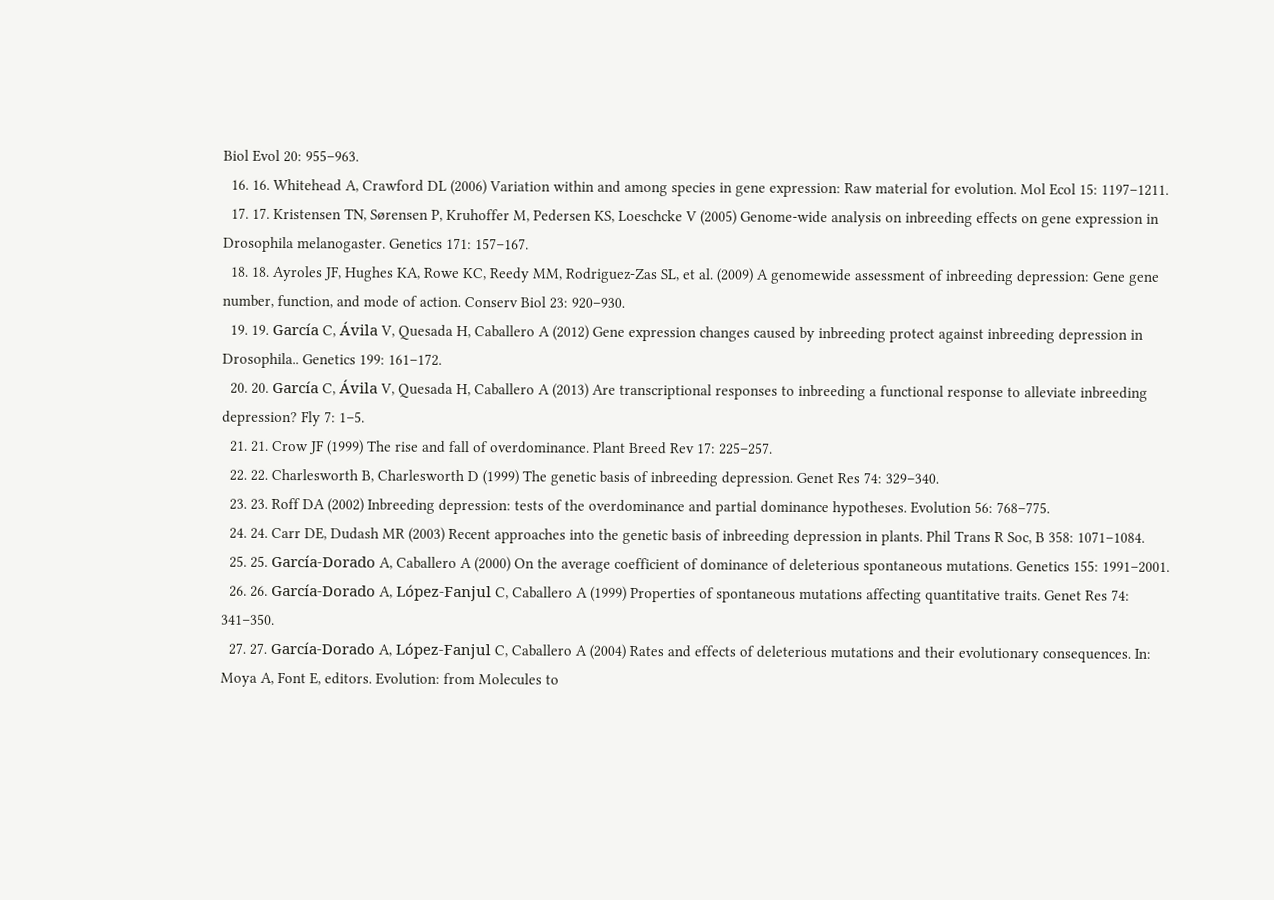Biol Evol 20: 955–963.
  16. 16. Whitehead A, Crawford DL (2006) Variation within and among species in gene expression: Raw material for evolution. Mol Ecol 15: 1197–1211.
  17. 17. Kristensen TN, Sørensen P, Kruhoffer M, Pedersen KS, Loeschcke V (2005) Genome-wide analysis on inbreeding effects on gene expression in Drosophila melanogaster. Genetics 171: 157–167.
  18. 18. Ayroles JF, Hughes KA, Rowe KC, Reedy MM, Rodriguez-Zas SL, et al. (2009) A genomewide assessment of inbreeding depression: Gene gene number, function, and mode of action. Conserv Biol 23: 920–930.
  19. 19. García C, Ávila V, Quesada H, Caballero A (2012) Gene expression changes caused by inbreeding protect against inbreeding depression in Drosophila.. Genetics 199: 161–172.
  20. 20. García C, Ávila V, Quesada H, Caballero A (2013) Are transcriptional responses to inbreeding a functional response to alleviate inbreeding depression? Fly 7: 1–5.
  21. 21. Crow JF (1999) The rise and fall of overdominance. Plant Breed Rev 17: 225–257.
  22. 22. Charlesworth B, Charlesworth D (1999) The genetic basis of inbreeding depression. Genet Res 74: 329–340.
  23. 23. Roff DA (2002) Inbreeding depression: tests of the overdominance and partial dominance hypotheses. Evolution 56: 768–775.
  24. 24. Carr DE, Dudash MR (2003) Recent approaches into the genetic basis of inbreeding depression in plants. Phil Trans R Soc, B 358: 1071–1084.
  25. 25. García-Dorado A, Caballero A (2000) On the average coefficient of dominance of deleterious spontaneous mutations. Genetics 155: 1991–2001.
  26. 26. García-Dorado A, López-Fanjul C, Caballero A (1999) Properties of spontaneous mutations affecting quantitative traits. Genet Res 74: 341–350.
  27. 27. García-Dorado A, López-Fanjul C, Caballero A (2004) Rates and effects of deleterious mutations and their evolutionary consequences. In: Moya A, Font E, editors. Evolution: from Molecules to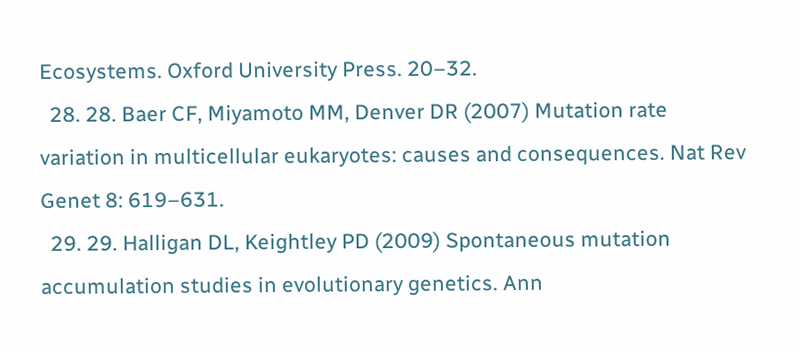Ecosystems. Oxford University Press. 20–32.
  28. 28. Baer CF, Miyamoto MM, Denver DR (2007) Mutation rate variation in multicellular eukaryotes: causes and consequences. Nat Rev Genet 8: 619–631.
  29. 29. Halligan DL, Keightley PD (2009) Spontaneous mutation accumulation studies in evolutionary genetics. Ann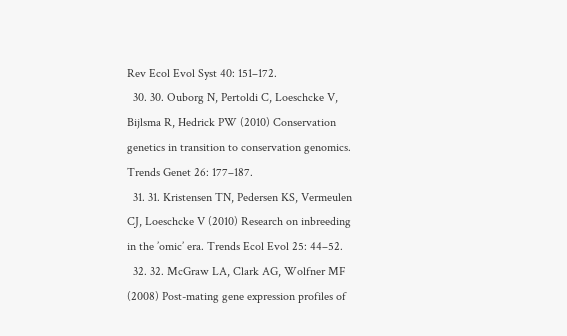Rev Ecol Evol Syst 40: 151–172.
  30. 30. Ouborg N, Pertoldi C, Loeschcke V, Bijlsma R, Hedrick PW (2010) Conservation genetics in transition to conservation genomics. Trends Genet 26: 177–187.
  31. 31. Kristensen TN, Pedersen KS, Vermeulen CJ, Loeschcke V (2010) Research on inbreeding in the ’omic’ era. Trends Ecol Evol 25: 44–52.
  32. 32. McGraw LA, Clark AG, Wolfner MF (2008) Post-mating gene expression profiles of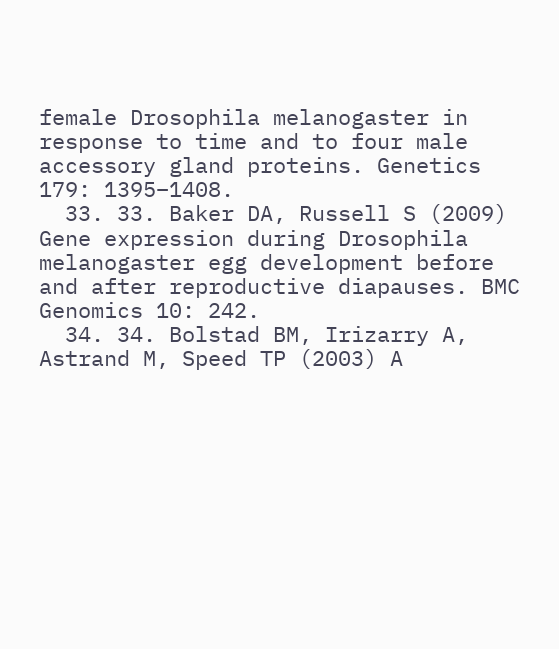female Drosophila melanogaster in response to time and to four male accessory gland proteins. Genetics 179: 1395–1408.
  33. 33. Baker DA, Russell S (2009) Gene expression during Drosophila melanogaster egg development before and after reproductive diapauses. BMC Genomics 10: 242.
  34. 34. Bolstad BM, Irizarry A, Astrand M, Speed TP (2003) A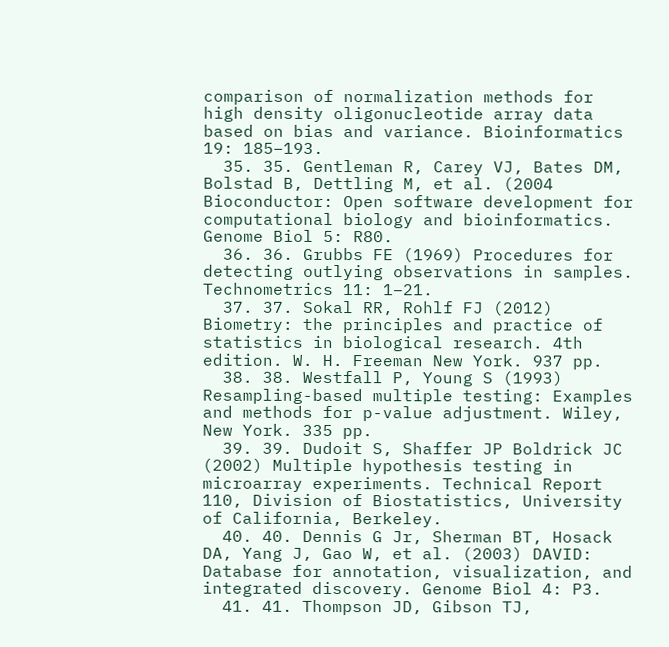comparison of normalization methods for high density oligonucleotide array data based on bias and variance. Bioinformatics 19: 185–193.
  35. 35. Gentleman R, Carey VJ, Bates DM, Bolstad B, Dettling M, et al. (2004 Bioconductor: Open software development for computational biology and bioinformatics. Genome Biol 5: R80.
  36. 36. Grubbs FE (1969) Procedures for detecting outlying observations in samples. Technometrics 11: 1–21.
  37. 37. Sokal RR, Rohlf FJ (2012) Biometry: the principles and practice of statistics in biological research. 4th edition. W. H. Freeman New York. 937 pp.
  38. 38. Westfall P, Young S (1993) Resampling-based multiple testing: Examples and methods for p-value adjustment. Wiley, New York. 335 pp.
  39. 39. Dudoit S, Shaffer JP Boldrick JC (2002) Multiple hypothesis testing in microarray experiments. Technical Report 110, Division of Biostatistics, University of California, Berkeley.
  40. 40. Dennis G Jr, Sherman BT, Hosack DA, Yang J, Gao W, et al. (2003) DAVID: Database for annotation, visualization, and integrated discovery. Genome Biol 4: P3.
  41. 41. Thompson JD, Gibson TJ,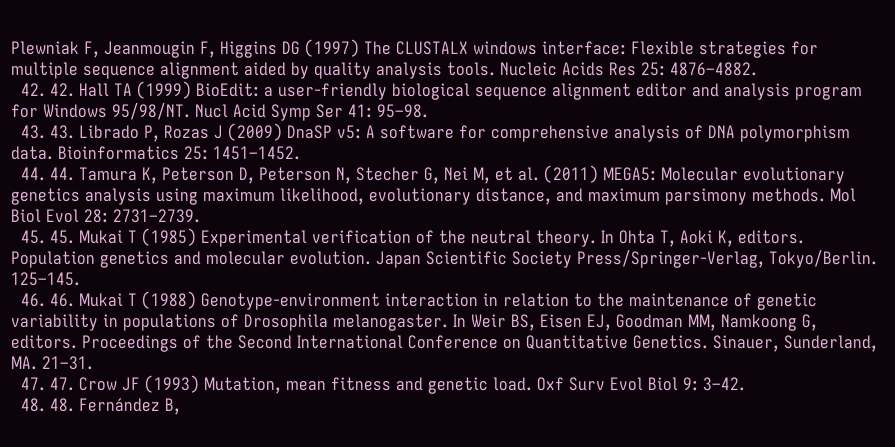Plewniak F, Jeanmougin F, Higgins DG (1997) The CLUSTALX windows interface: Flexible strategies for multiple sequence alignment aided by quality analysis tools. Nucleic Acids Res 25: 4876–4882.
  42. 42. Hall TA (1999) BioEdit: a user-friendly biological sequence alignment editor and analysis program for Windows 95/98/NT. Nucl Acid Symp Ser 41: 95–98.
  43. 43. Librado P, Rozas J (2009) DnaSP v5: A software for comprehensive analysis of DNA polymorphism data. Bioinformatics 25: 1451–1452.
  44. 44. Tamura K, Peterson D, Peterson N, Stecher G, Nei M, et al. (2011) MEGA5: Molecular evolutionary genetics analysis using maximum likelihood, evolutionary distance, and maximum parsimony methods. Mol Biol Evol 28: 2731–2739.
  45. 45. Mukai T (1985) Experimental verification of the neutral theory. In Ohta T, Aoki K, editors. Population genetics and molecular evolution. Japan Scientific Society Press/Springer-Verlag, Tokyo/Berlin. 125–145.
  46. 46. Mukai T (1988) Genotype-environment interaction in relation to the maintenance of genetic variability in populations of Drosophila melanogaster. In Weir BS, Eisen EJ, Goodman MM, Namkoong G, editors. Proceedings of the Second International Conference on Quantitative Genetics. Sinauer, Sunderland, MA. 21–31.
  47. 47. Crow JF (1993) Mutation, mean fitness and genetic load. Oxf Surv Evol Biol 9: 3–42.
  48. 48. Fernández B,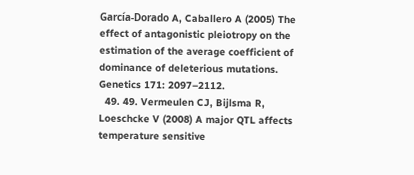García-Dorado A, Caballero A (2005) The effect of antagonistic pleiotropy on the estimation of the average coefficient of dominance of deleterious mutations. Genetics 171: 2097–2112.
  49. 49. Vermeulen CJ, Bijlsma R, Loeschcke V (2008) A major QTL affects temperature sensitive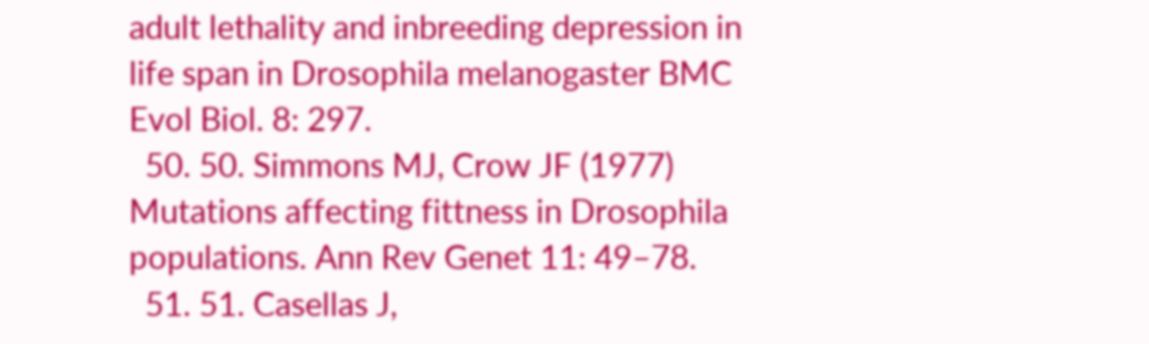adult lethality and inbreeding depression in life span in Drosophila melanogaster BMC Evol Biol. 8: 297.
  50. 50. Simmons MJ, Crow JF (1977) Mutations affecting fittness in Drosophila populations. Ann Rev Genet 11: 49–78.
  51. 51. Casellas J,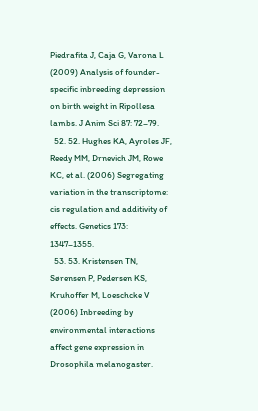Piedrafita J, Caja G, Varona L (2009) Analysis of founder-specific inbreeding depression on birth weight in Ripollesa lambs. J Anim Sci 87: 72–79.
  52. 52. Hughes KA, Ayroles JF, Reedy MM, Drnevich JM, Rowe KC, et al. (2006) Segregating variation in the transcriptome: cis regulation and additivity of effects. Genetics 173: 1347–1355.
  53. 53. Kristensen TN, Sørensen P, Pedersen KS, Kruhoffer M, Loeschcke V (2006) Inbreeding by environmental interactions affect gene expression in Drosophila melanogaster.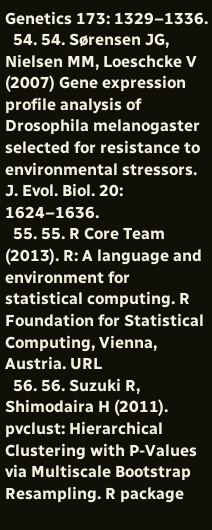Genetics 173: 1329–1336.
  54. 54. Sørensen JG, Nielsen MM, Loeschcke V (2007) Gene expression profile analysis of Drosophila melanogaster selected for resistance to environmental stressors. J. Evol. Biol. 20: 1624–1636.
  55. 55. R Core Team (2013). R: A language and environment for statistical computing. R Foundation for Statistical Computing, Vienna, Austria. URL
  56. 56. Suzuki R, Shimodaira H (2011). pvclust: Hierarchical Clustering with P-Values via Multiscale Bootstrap Resampling. R package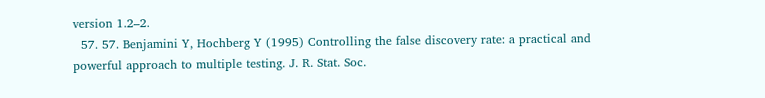version 1.2–2.
  57. 57. Benjamini Y, Hochberg Y (1995) Controlling the false discovery rate: a practical and powerful approach to multiple testing. J. R. Stat. Soc.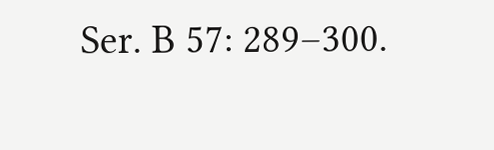Ser. B 57: 289–300.